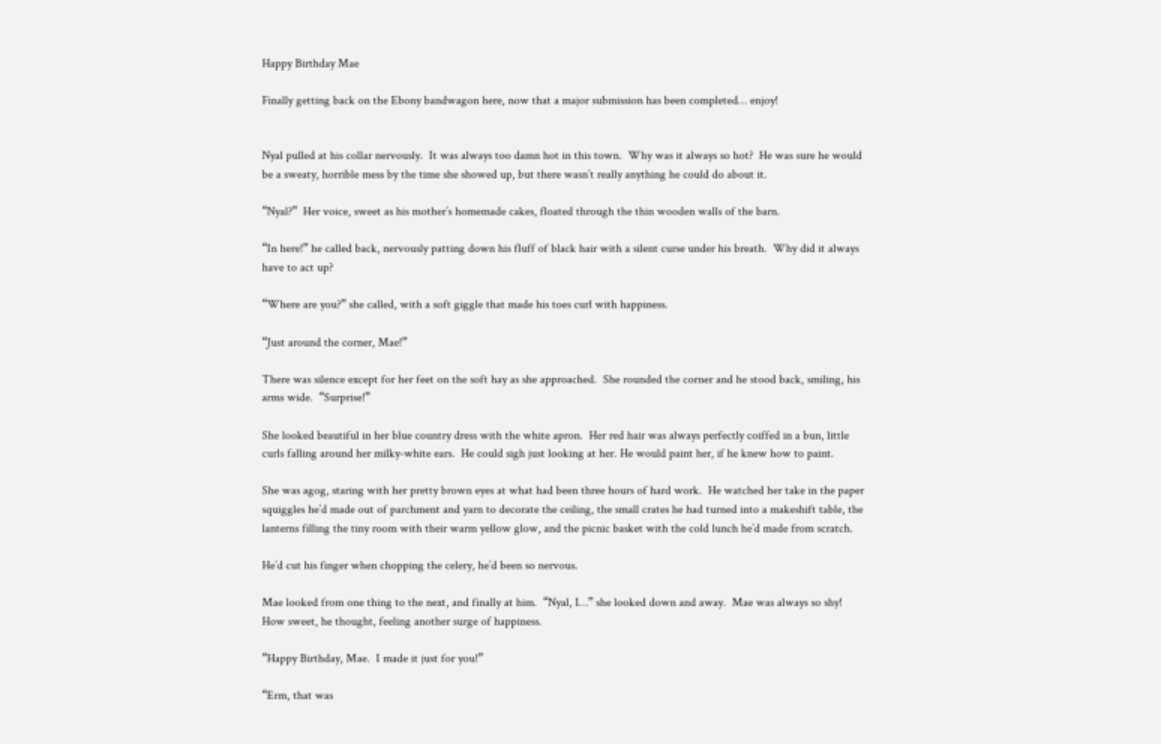Happy Birthday Mae

Finally getting back on the Ebony bandwagon here, now that a major submission has been completed… enjoy!


Nyal pulled at his collar nervously.  It was always too damn hot in this town.  Why was it always so hot?  He was sure he would be a sweaty, horrible mess by the time she showed up, but there wasn’t really anything he could do about it.

“Nyal?”  Her voice, sweet as his mother’s homemade cakes, floated through the thin wooden walls of the barn.

“In here!” he called back, nervously patting down his fluff of black hair with a silent curse under his breath.  Why did it always have to act up?

“Where are you?” she called, with a soft giggle that made his toes curl with happiness.

“Just around the corner, Mae!”

There was silence except for her feet on the soft hay as she approached.  She rounded the corner and he stood back, smiling, his arms wide.  “Surprise!”

She looked beautiful in her blue country dress with the white apron.  Her red hair was always perfectly coiffed in a bun, little curls falling around her milky-white ears.  He could sigh just looking at her. He would paint her, if he knew how to paint.

She was agog, staring with her pretty brown eyes at what had been three hours of hard work.  He watched her take in the paper squiggles he’d made out of parchment and yarn to decorate the ceiling, the small crates he had turned into a makeshift table, the lanterns filling the tiny room with their warm yellow glow, and the picnic basket with the cold lunch he’d made from scratch.

He’d cut his finger when chopping the celery, he’d been so nervous.

Mae looked from one thing to the next, and finally at him.  “Nyal, I…” she looked down and away.  Mae was always so shy! How sweet, he thought, feeling another surge of happiness.

“Happy Birthday, Mae.  I made it just for you!”

“Erm, that was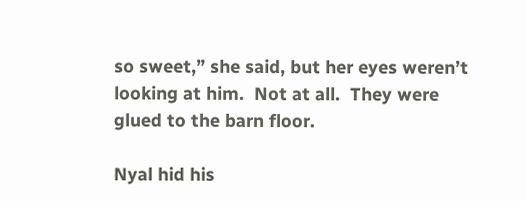so sweet,” she said, but her eyes weren’t looking at him.  Not at all.  They were glued to the barn floor.

Nyal hid his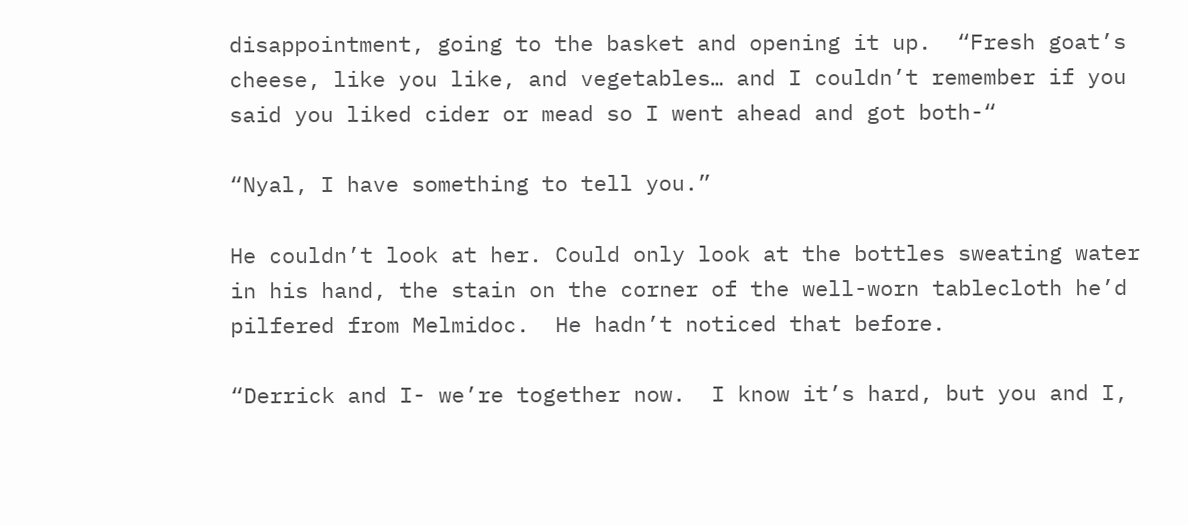disappointment, going to the basket and opening it up.  “Fresh goat’s cheese, like you like, and vegetables… and I couldn’t remember if you said you liked cider or mead so I went ahead and got both-“

“Nyal, I have something to tell you.”

He couldn’t look at her. Could only look at the bottles sweating water in his hand, the stain on the corner of the well-worn tablecloth he’d pilfered from Melmidoc.  He hadn’t noticed that before.

“Derrick and I- we’re together now.  I know it’s hard, but you and I,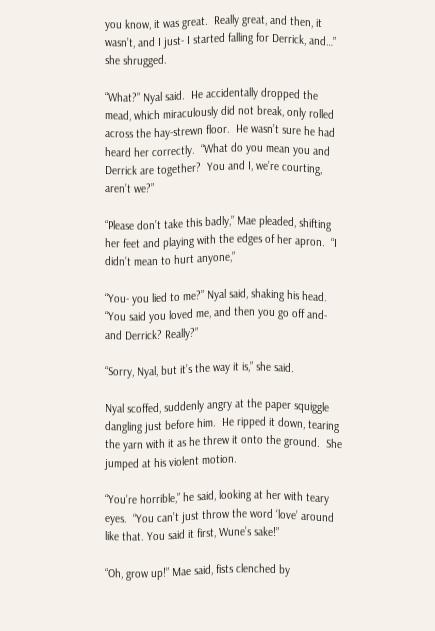you know, it was great.  Really great, and then, it wasn’t, and I just- I started falling for Derrick, and…” she shrugged.

“What?” Nyal said.  He accidentally dropped the mead, which miraculously did not break, only rolled across the hay-strewn floor.  He wasn’t sure he had heard her correctly.  “What do you mean you and Derrick are together?  You and I, we’re courting, aren’t we?”

“Please don’t take this badly,” Mae pleaded, shifting her feet and playing with the edges of her apron.  “I didn’t mean to hurt anyone,”

“You- you lied to me?” Nyal said, shaking his head.  “You said you loved me, and then you go off and- and Derrick? Really?”

“Sorry, Nyal, but it’s the way it is,” she said.

Nyal scoffed, suddenly angry at the paper squiggle dangling just before him.  He ripped it down, tearing the yarn with it as he threw it onto the ground.  She jumped at his violent motion.

“You’re horrible,” he said, looking at her with teary eyes.  “You can’t just throw the word ‘love’ around like that. You said it first, Wune’s sake!”

“Oh, grow up!” Mae said, fists clenched by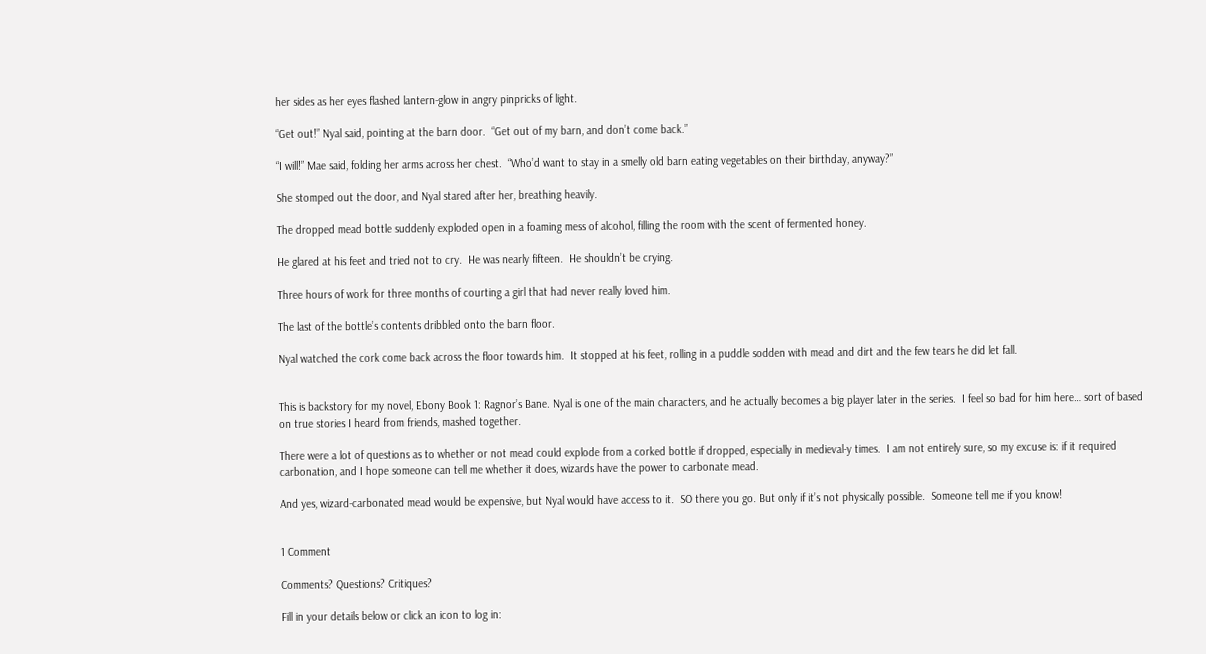her sides as her eyes flashed lantern-glow in angry pinpricks of light.

“Get out!” Nyal said, pointing at the barn door.  “Get out of my barn, and don’t come back.”

“I will!” Mae said, folding her arms across her chest.  “Who’d want to stay in a smelly old barn eating vegetables on their birthday, anyway?”

She stomped out the door, and Nyal stared after her, breathing heavily.

The dropped mead bottle suddenly exploded open in a foaming mess of alcohol, filling the room with the scent of fermented honey.

He glared at his feet and tried not to cry.  He was nearly fifteen.  He shouldn’t be crying.

Three hours of work for three months of courting a girl that had never really loved him.

The last of the bottle’s contents dribbled onto the barn floor.

Nyal watched the cork come back across the floor towards him.  It stopped at his feet, rolling in a puddle sodden with mead and dirt and the few tears he did let fall.


This is backstory for my novel, Ebony Book 1: Ragnor’s Bane. Nyal is one of the main characters, and he actually becomes a big player later in the series.  I feel so bad for him here… sort of based on true stories I heard from friends, mashed together.

There were a lot of questions as to whether or not mead could explode from a corked bottle if dropped, especially in medieval-y times.  I am not entirely sure, so my excuse is: if it required carbonation, and I hope someone can tell me whether it does, wizards have the power to carbonate mead.

And yes, wizard-carbonated mead would be expensive, but Nyal would have access to it.  SO there you go. But only if it’s not physically possible.  Someone tell me if you know!


1 Comment

Comments? Questions? Critiques?

Fill in your details below or click an icon to log in: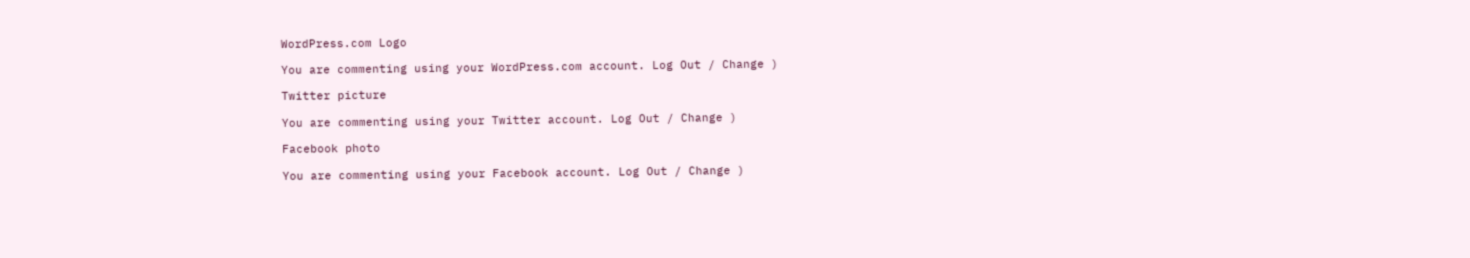WordPress.com Logo

You are commenting using your WordPress.com account. Log Out / Change )

Twitter picture

You are commenting using your Twitter account. Log Out / Change )

Facebook photo

You are commenting using your Facebook account. Log Out / Change )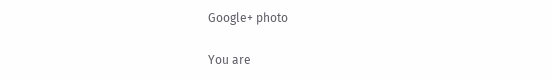Google+ photo

You are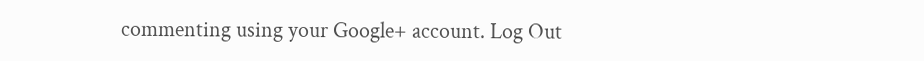commenting using your Google+ account. Log Out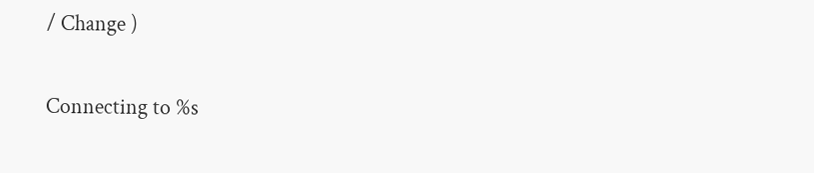/ Change )

Connecting to %s